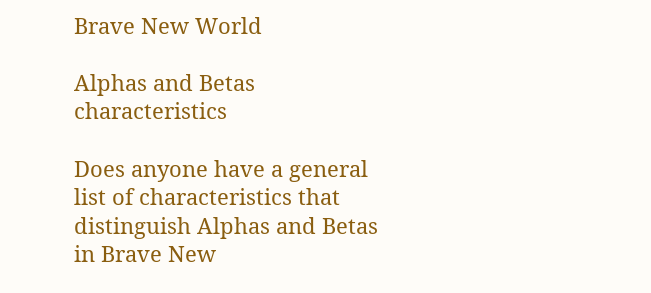Brave New World

Alphas and Betas characteristics

Does anyone have a general list of characteristics that distinguish Alphas and Betas in Brave New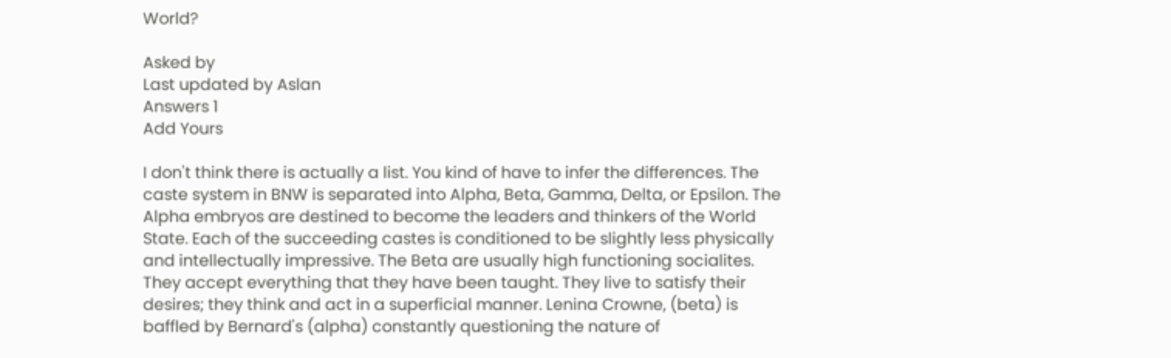World?

Asked by
Last updated by Aslan
Answers 1
Add Yours

I don't think there is actually a list. You kind of have to infer the differences. The caste system in BNW is separated into Alpha, Beta, Gamma, Delta, or Epsilon. The Alpha embryos are destined to become the leaders and thinkers of the World State. Each of the succeeding castes is conditioned to be slightly less physically and intellectually impressive. The Beta are usually high functioning socialites. They accept everything that they have been taught. They live to satisfy their desires; they think and act in a superficial manner. Lenina Crowne, (beta) is baffled by Bernard's (alpha) constantly questioning the nature of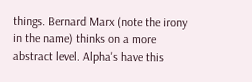things. Bernard Marx (note the irony in the name) thinks on a more abstract level. Alpha's have this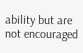ability but are not encouraged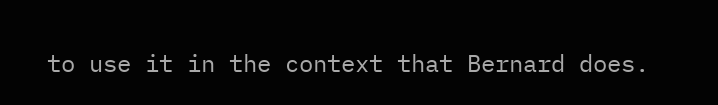to use it in the context that Bernard does.